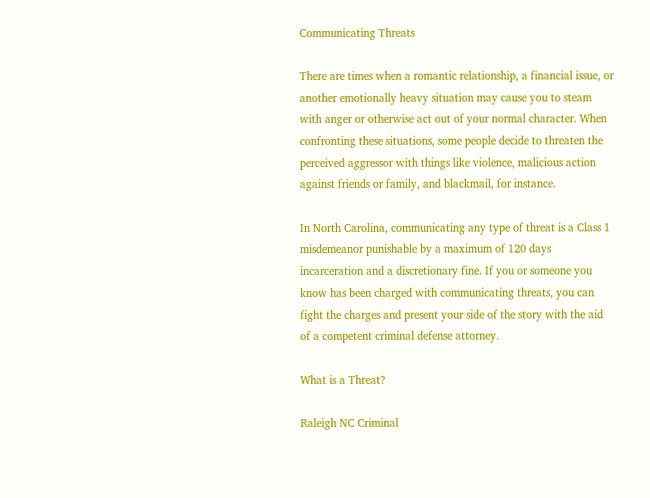Communicating Threats

There are times when a romantic relationship, a financial issue, or another emotionally heavy situation may cause you to steam with anger or otherwise act out of your normal character. When confronting these situations, some people decide to threaten the perceived aggressor with things like violence, malicious action against friends or family, and blackmail, for instance.

In North Carolina, communicating any type of threat is a Class 1 misdemeanor punishable by a maximum of 120 days incarceration and a discretionary fine. If you or someone you know has been charged with communicating threats, you can fight the charges and present your side of the story with the aid of a competent criminal defense attorney.

What is a Threat?

Raleigh NC Criminal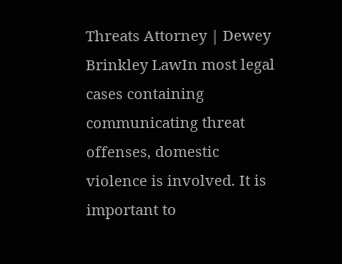Threats Attorney | Dewey Brinkley LawIn most legal cases containing communicating threat offenses, domestic violence is involved. It is important to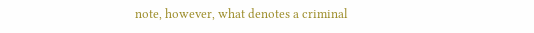note, however, what denotes a criminal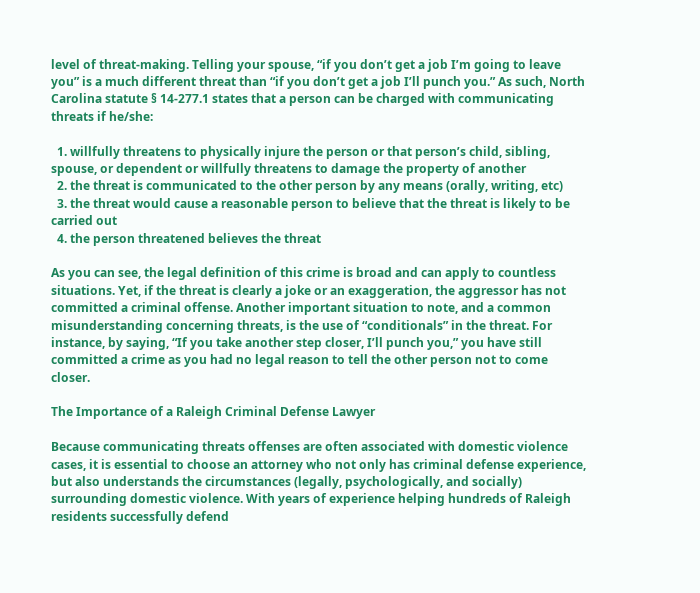level of threat-making. Telling your spouse, “if you don’t get a job I’m going to leave you” is a much different threat than “if you don’t get a job I’ll punch you.” As such, North Carolina statute § 14-277.1 states that a person can be charged with communicating threats if he/she:

  1. willfully threatens to physically injure the person or that person’s child, sibling, spouse, or dependent or willfully threatens to damage the property of another
  2. the threat is communicated to the other person by any means (orally, writing, etc)
  3. the threat would cause a reasonable person to believe that the threat is likely to be carried out
  4. the person threatened believes the threat

As you can see, the legal definition of this crime is broad and can apply to countless situations. Yet, if the threat is clearly a joke or an exaggeration, the aggressor has not committed a criminal offense. Another important situation to note, and a common misunderstanding concerning threats, is the use of “conditionals” in the threat. For instance, by saying, “If you take another step closer, I’ll punch you,” you have still committed a crime as you had no legal reason to tell the other person not to come closer.

The Importance of a Raleigh Criminal Defense Lawyer

Because communicating threats offenses are often associated with domestic violence cases, it is essential to choose an attorney who not only has criminal defense experience, but also understands the circumstances (legally, psychologically, and socially) surrounding domestic violence. With years of experience helping hundreds of Raleigh residents successfully defend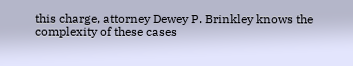this charge, attorney Dewey P. Brinkley knows the complexity of these cases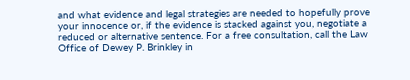and what evidence and legal strategies are needed to hopefully prove your innocence or, if the evidence is stacked against you, negotiate a reduced or alternative sentence. For a free consultation, call the Law Office of Dewey P. Brinkley in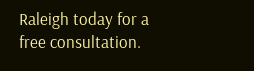Raleigh today for a free consultation.